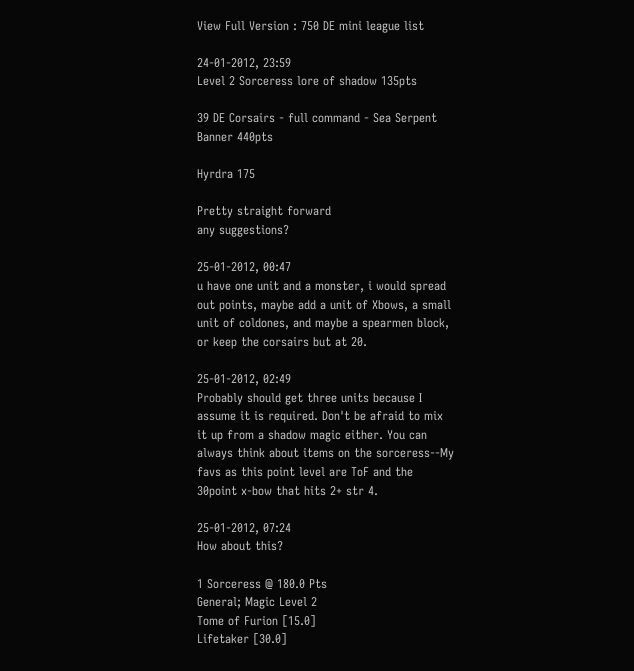View Full Version : 750 DE mini league list

24-01-2012, 23:59
Level 2 Sorceress lore of shadow 135pts

39 DE Corsairs - full command - Sea Serpent Banner 440pts

Hyrdra 175

Pretty straight forward
any suggestions?

25-01-2012, 00:47
u have one unit and a monster, i would spread out points, maybe add a unit of Xbows, a small unit of coldones, and maybe a spearmen block, or keep the corsairs but at 20.

25-01-2012, 02:49
Probably should get three units because I assume it is required. Don't be afraid to mix it up from a shadow magic either. You can always think about items on the sorceress--My favs as this point level are ToF and the 30point x-bow that hits 2+ str 4.

25-01-2012, 07:24
How about this?

1 Sorceress @ 180.0 Pts
General; Magic Level 2
Tome of Furion [15.0]
Lifetaker [30.0]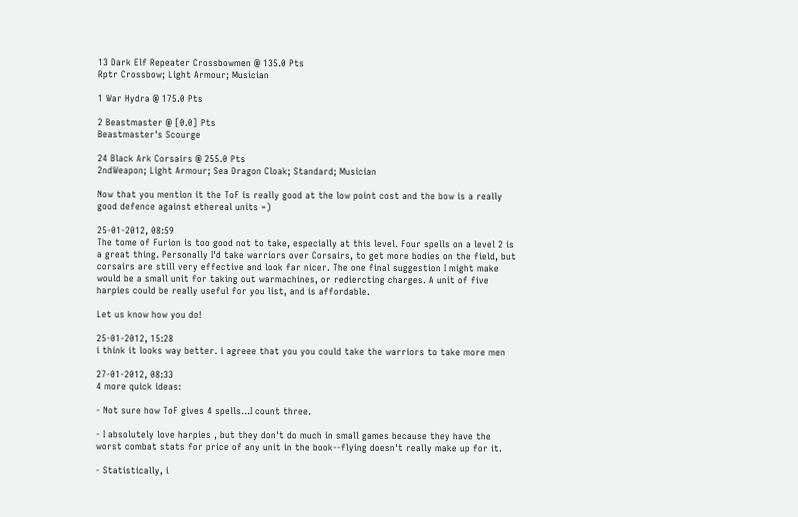13 Dark Elf Repeater Crossbowmen @ 135.0 Pts
Rptr Crossbow; Light Armour; Musician

1 War Hydra @ 175.0 Pts

2 Beastmaster @ [0.0] Pts
Beastmaster's Scourge

24 Black Ark Corsairs @ 255.0 Pts
2ndWeapon; Light Armour; Sea Dragon Cloak; Standard; Musician

Now that you mention it the ToF is really good at the low point cost and the bow is a really good defence against ethereal units =)

25-01-2012, 08:59
The tome of Furion is too good not to take, especially at this level. Four spells on a level 2 is a great thing. Personally I'd take warriors over Corsairs, to get more bodies on the field, but corsairs are still very effective and look far nicer. The one final suggestion I might make would be a small unit for taking out warmachines, or rediercting charges. A unit of five harpies could be really useful for you list, and is affordable.

Let us know how you do!

25-01-2012, 15:28
i think it looks way better. i agreee that you you could take the warriors to take more men

27-01-2012, 08:33
4 more quick ideas:

- Not sure how ToF gives 4 spells...I count three.

- I absolutely love harpies , but they don't do much in small games because they have the worst combat stats for price of any unit in the book--flying doesn't really make up for it.

- Statistically, i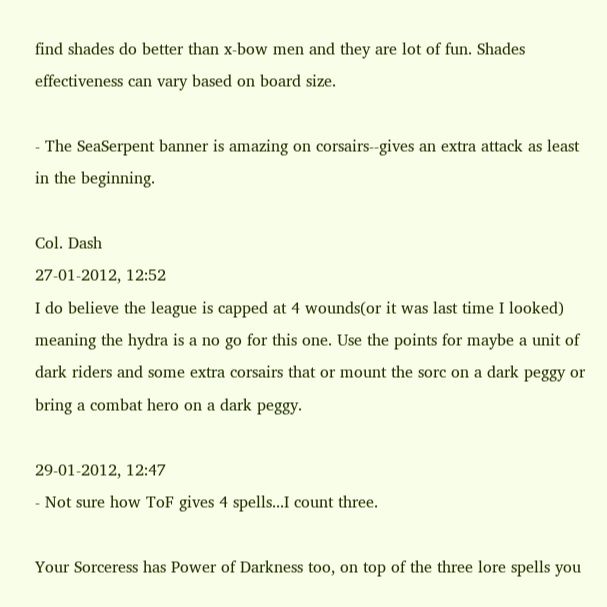find shades do better than x-bow men and they are lot of fun. Shades effectiveness can vary based on board size.

- The SeaSerpent banner is amazing on corsairs--gives an extra attack as least in the beginning.

Col. Dash
27-01-2012, 12:52
I do believe the league is capped at 4 wounds(or it was last time I looked) meaning the hydra is a no go for this one. Use the points for maybe a unit of dark riders and some extra corsairs that or mount the sorc on a dark peggy or bring a combat hero on a dark peggy.

29-01-2012, 12:47
- Not sure how ToF gives 4 spells...I count three.

Your Sorceress has Power of Darkness too, on top of the three lore spells you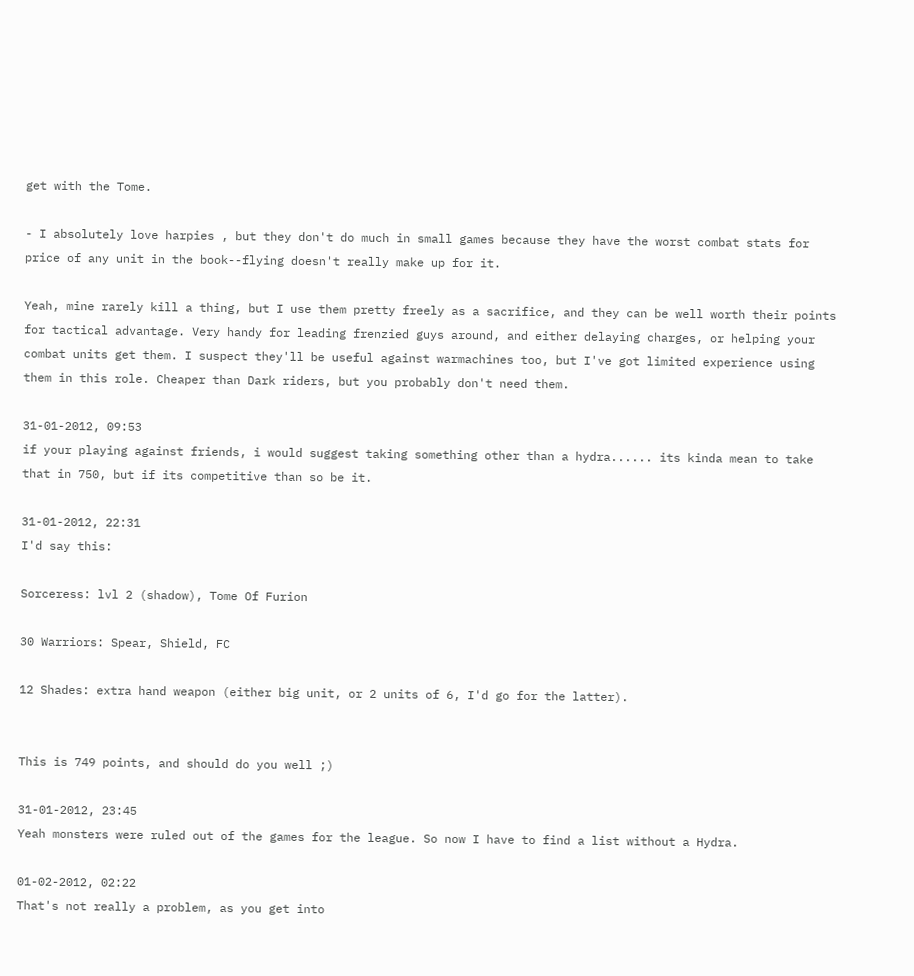get with the Tome.

- I absolutely love harpies , but they don't do much in small games because they have the worst combat stats for price of any unit in the book--flying doesn't really make up for it.

Yeah, mine rarely kill a thing, but I use them pretty freely as a sacrifice, and they can be well worth their points for tactical advantage. Very handy for leading frenzied guys around, and either delaying charges, or helping your combat units get them. I suspect they'll be useful against warmachines too, but I've got limited experience using them in this role. Cheaper than Dark riders, but you probably don't need them.

31-01-2012, 09:53
if your playing against friends, i would suggest taking something other than a hydra...... its kinda mean to take that in 750, but if its competitive than so be it.

31-01-2012, 22:31
I'd say this:

Sorceress: lvl 2 (shadow), Tome Of Furion

30 Warriors: Spear, Shield, FC

12 Shades: extra hand weapon (either big unit, or 2 units of 6, I'd go for the latter).


This is 749 points, and should do you well ;)

31-01-2012, 23:45
Yeah monsters were ruled out of the games for the league. So now I have to find a list without a Hydra.

01-02-2012, 02:22
That's not really a problem, as you get into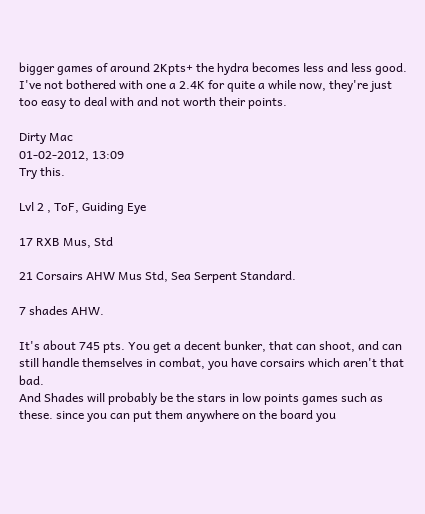bigger games of around 2Kpts+ the hydra becomes less and less good. I've not bothered with one a 2.4K for quite a while now, they're just too easy to deal with and not worth their points.

Dirty Mac
01-02-2012, 13:09
Try this.

Lvl 2 , ToF, Guiding Eye

17 RXB Mus, Std

21 Corsairs AHW Mus Std, Sea Serpent Standard.

7 shades AHW.

It's about 745 pts. You get a decent bunker, that can shoot, and can still handle themselves in combat, you have corsairs which aren't that bad.
And Shades will probably be the stars in low points games such as these. since you can put them anywhere on the board you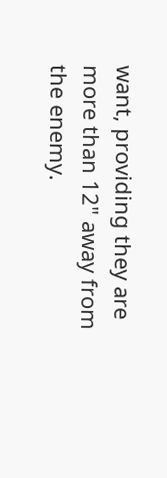want, providing they are more than 12" away from the enemy.